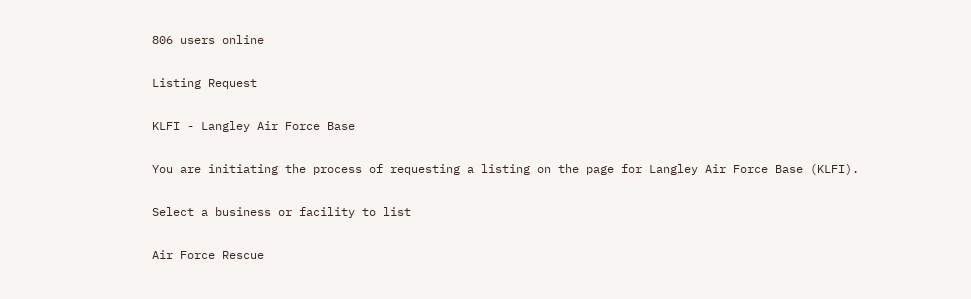806 users online

Listing Request

KLFI - Langley Air Force Base

You are initiating the process of requesting a listing on the page for Langley Air Force Base (KLFI).

Select a business or facility to list

Air Force Rescue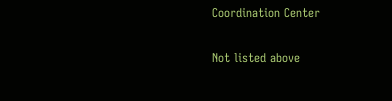Coordination Center

Not listed above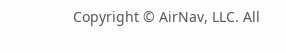Copyright © AirNav, LLC. All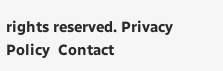rights reserved. Privacy Policy  Contact